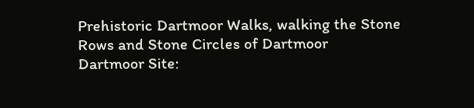Prehistoric Dartmoor Walks, walking the Stone Rows and Stone Circles of Dartmoor
Dartmoor Site: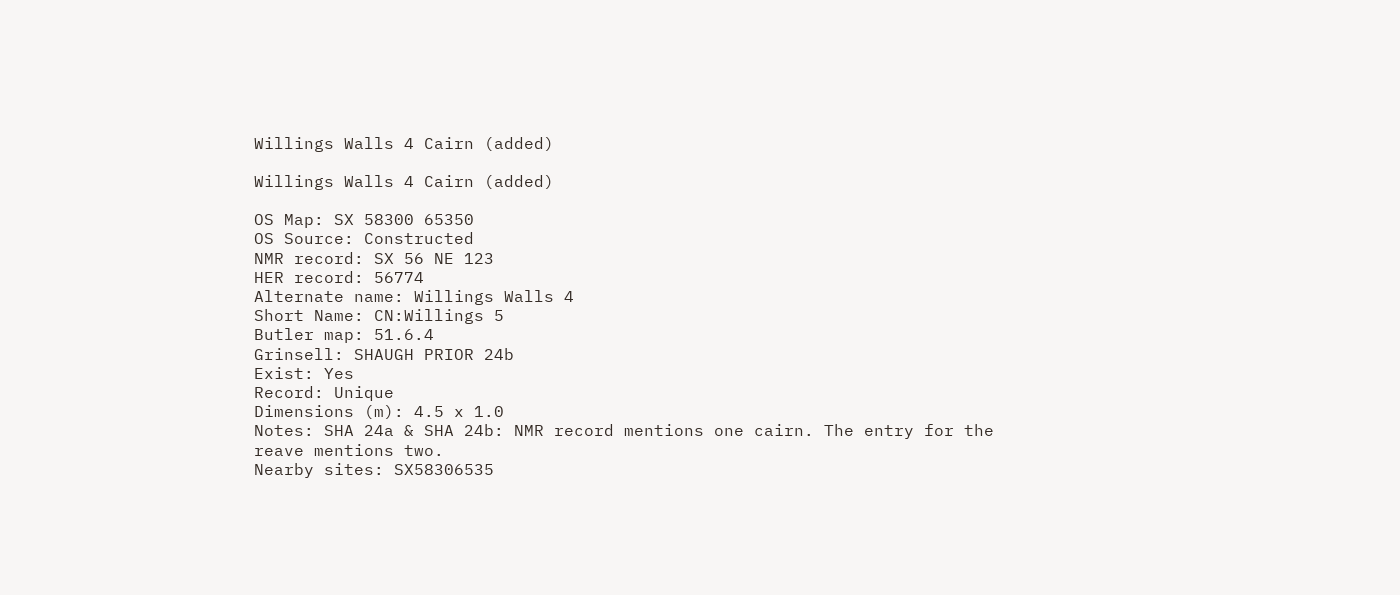Willings Walls 4 Cairn (added)

Willings Walls 4 Cairn (added)

OS Map: SX 58300 65350
OS Source: Constructed
NMR record: SX 56 NE 123
HER record: 56774
Alternate name: Willings Walls 4
Short Name: CN:Willings 5
Butler map: 51.6.4
Grinsell: SHAUGH PRIOR 24b
Exist: Yes
Record: Unique
Dimensions (m): 4.5 x 1.0
Notes: SHA 24a & SHA 24b: NMR record mentions one cairn. The entry for the reave mentions two.
Nearby sites: SX58306535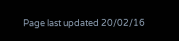Page last updated 20/02/16